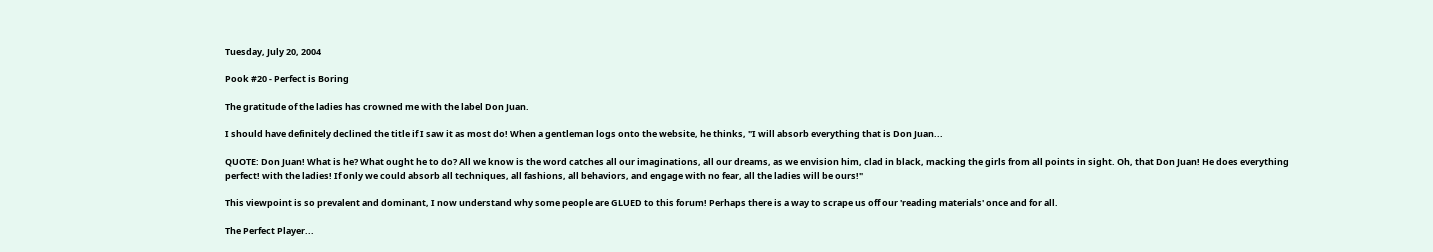Tuesday, July 20, 2004

Pook #20 - Perfect is Boring

The gratitude of the ladies has crowned me with the label Don Juan.

I should have definitely declined the title if I saw it as most do! When a gentleman logs onto the website, he thinks, "I will absorb everything that is Don Juan...

QUOTE: Don Juan! What is he? What ought he to do? All we know is the word catches all our imaginations, all our dreams, as we envision him, clad in black, macking the girls from all points in sight. Oh, that Don Juan! He does everything perfect! with the ladies! If only we could absorb all techniques, all fashions, all behaviors, and engage with no fear, all the ladies will be ours!"

This viewpoint is so prevalent and dominant, I now understand why some people are GLUED to this forum! Perhaps there is a way to scrape us off our 'reading materials' once and for all.

The Perfect Player...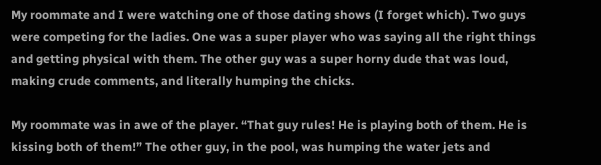My roommate and I were watching one of those dating shows (I forget which). Two guys were competing for the ladies. One was a super player who was saying all the right things and getting physical with them. The other guy was a super horny dude that was loud, making crude comments, and literally humping the chicks.

My roommate was in awe of the player. “That guy rules! He is playing both of them. He is kissing both of them!” The other guy, in the pool, was humping the water jets and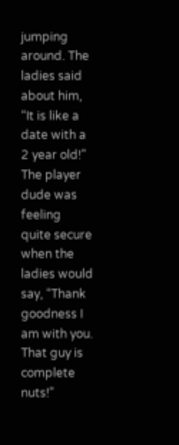jumping around. The ladies said about him, “It is like a date with a 2 year old!” The player dude was feeling quite secure when the ladies would say, “Thank goodness I am with you. That guy is complete nuts!”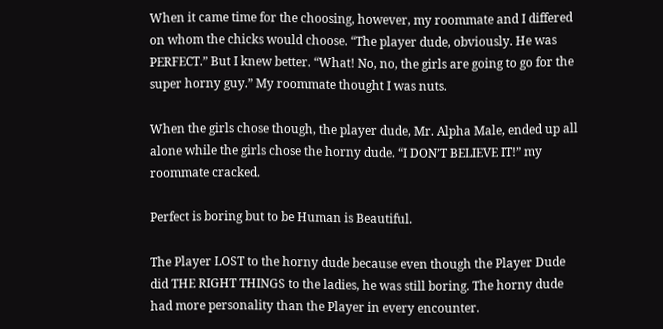When it came time for the choosing, however, my roommate and I differed on whom the chicks would choose. “The player dude, obviously. He was PERFECT.” But I knew better. “What! No, no, the girls are going to go for the super horny guy.” My roommate thought I was nuts.

When the girls chose though, the player dude, Mr. Alpha Male, ended up all alone while the girls chose the horny dude. “I DON’T BELIEVE IT!” my roommate cracked.

Perfect is boring but to be Human is Beautiful.

The Player LOST to the horny dude because even though the Player Dude did THE RIGHT THINGS to the ladies, he was still boring. The horny dude had more personality than the Player in every encounter.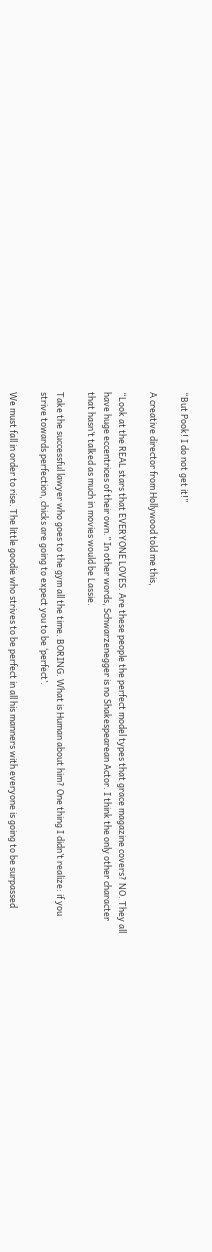“But Pook! I do not get it!”

A creative director from Hollywood told me this,

“Look at the REAL stars that EVERYONE LOVES. Are these people the perfect model types that grace magazine covers? NO. They all have huge eccentrices of their own.” In other words, Schwarzenegger is no Shakespearean Actor. I think the only other character that hasn’t talked as much in movies would be Lassie.

Take the successful lawyer who goes to the gym all the time. BORING. What is Human about him? One thing I didn’t realize: if you strive towards perfection, chicks are going to expect you to be ‘perfect’.

We must fall in order to rise. The little goodie who strives to be perfect in all his manners with everyone is going to be surpassed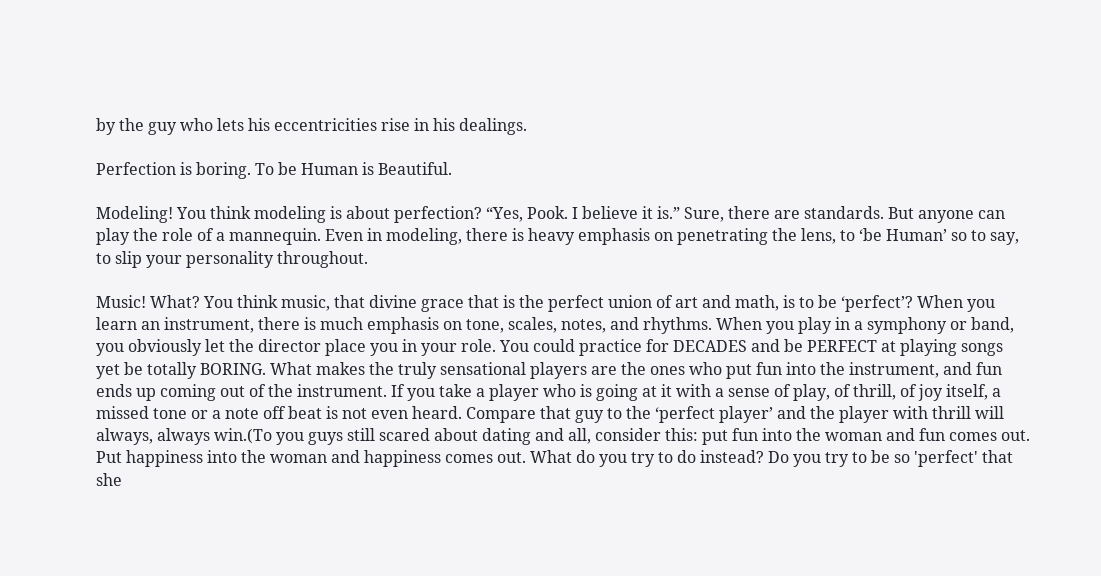by the guy who lets his eccentricities rise in his dealings.

Perfection is boring. To be Human is Beautiful.

Modeling! You think modeling is about perfection? “Yes, Pook. I believe it is.” Sure, there are standards. But anyone can play the role of a mannequin. Even in modeling, there is heavy emphasis on penetrating the lens, to ‘be Human’ so to say, to slip your personality throughout.

Music! What? You think music, that divine grace that is the perfect union of art and math, is to be ‘perfect’? When you learn an instrument, there is much emphasis on tone, scales, notes, and rhythms. When you play in a symphony or band, you obviously let the director place you in your role. You could practice for DECADES and be PERFECT at playing songs yet be totally BORING. What makes the truly sensational players are the ones who put fun into the instrument, and fun ends up coming out of the instrument. If you take a player who is going at it with a sense of play, of thrill, of joy itself, a missed tone or a note off beat is not even heard. Compare that guy to the ‘perfect player’ and the player with thrill will always, always win.(To you guys still scared about dating and all, consider this: put fun into the woman and fun comes out. Put happiness into the woman and happiness comes out. What do you try to do instead? Do you try to be so 'perfect' that she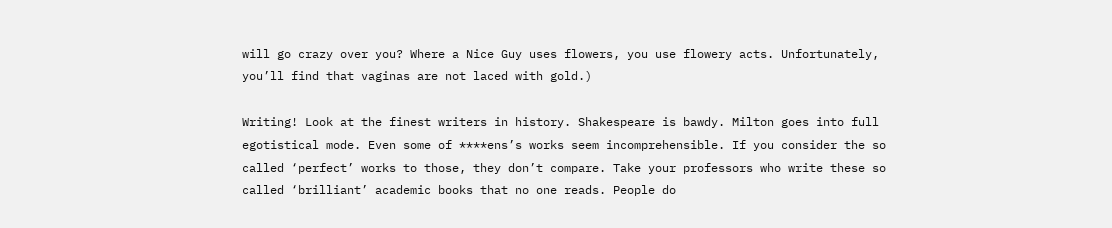will go crazy over you? Where a Nice Guy uses flowers, you use flowery acts. Unfortunately, you’ll find that vaginas are not laced with gold.)

Writing! Look at the finest writers in history. Shakespeare is bawdy. Milton goes into full egotistical mode. Even some of ****ens’s works seem incomprehensible. If you consider the so called ‘perfect’ works to those, they don’t compare. Take your professors who write these so called ‘brilliant’ academic books that no one reads. People do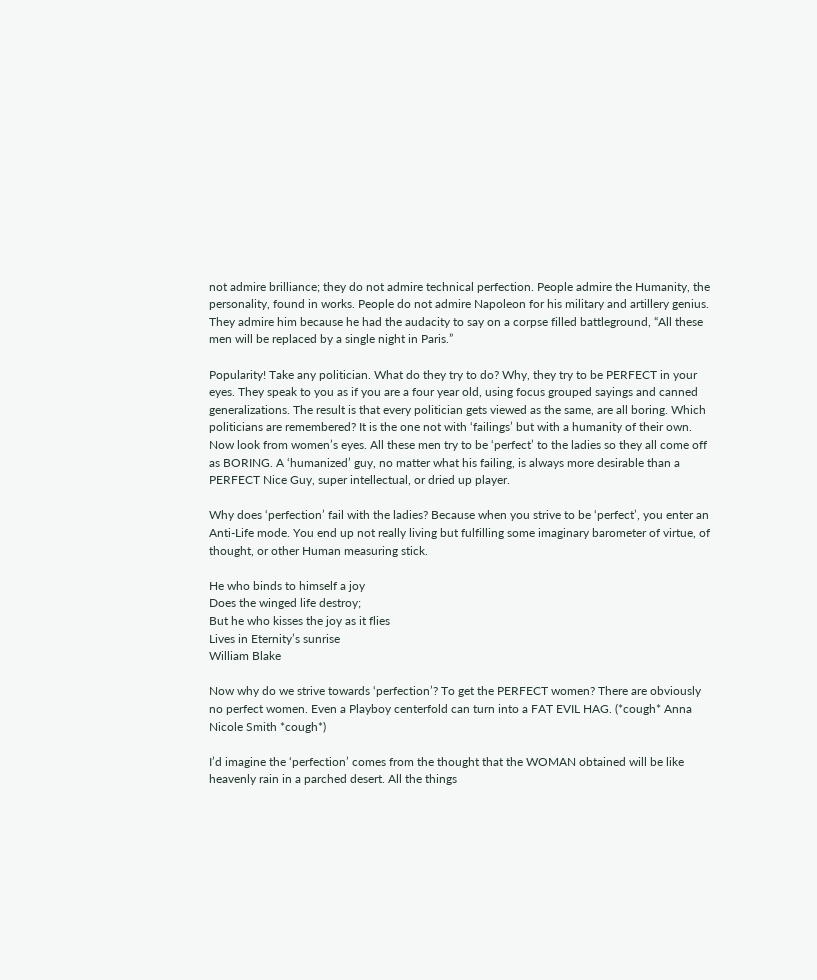not admire brilliance; they do not admire technical perfection. People admire the Humanity, the personality, found in works. People do not admire Napoleon for his military and artillery genius. They admire him because he had the audacity to say on a corpse filled battleground, “All these men will be replaced by a single night in Paris.”

Popularity! Take any politician. What do they try to do? Why, they try to be PERFECT in your eyes. They speak to you as if you are a four year old, using focus grouped sayings and canned generalizations. The result is that every politician gets viewed as the same, are all boring. Which politicians are remembered? It is the one not with ‘failings’ but with a humanity of their own. Now look from women’s eyes. All these men try to be ‘perfect’ to the ladies so they all come off as BORING. A ‘humanized’ guy, no matter what his failing, is always more desirable than a PERFECT Nice Guy, super intellectual, or dried up player.

Why does ‘perfection’ fail with the ladies? Because when you strive to be ‘perfect’, you enter an Anti-Life mode. You end up not really living but fulfilling some imaginary barometer of virtue, of thought, or other Human measuring stick.

He who binds to himself a joy
Does the winged life destroy;
But he who kisses the joy as it flies
Lives in Eternity’s sunrise
William Blake

Now why do we strive towards ‘perfection’? To get the PERFECT women? There are obviously no perfect women. Even a Playboy centerfold can turn into a FAT EVIL HAG. (*cough* Anna Nicole Smith *cough*)

I’d imagine the ‘perfection’ comes from the thought that the WOMAN obtained will be like heavenly rain in a parched desert. All the things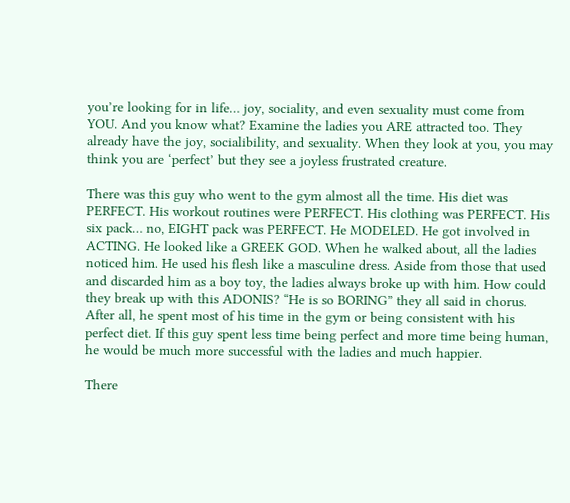you’re looking for in life… joy, sociality, and even sexuality must come from YOU. And you know what? Examine the ladies you ARE attracted too. They already have the joy, socialibility, and sexuality. When they look at you, you may think you are ‘perfect’ but they see a joyless frustrated creature.

There was this guy who went to the gym almost all the time. His diet was PERFECT. His workout routines were PERFECT. His clothing was PERFECT. His six pack… no, EIGHT pack was PERFECT. He MODELED. He got involved in ACTING. He looked like a GREEK GOD. When he walked about, all the ladies noticed him. He used his flesh like a masculine dress. Aside from those that used and discarded him as a boy toy, the ladies always broke up with him. How could they break up with this ADONIS? “He is so BORING” they all said in chorus. After all, he spent most of his time in the gym or being consistent with his perfect diet. If this guy spent less time being perfect and more time being human, he would be much more successful with the ladies and much happier.

There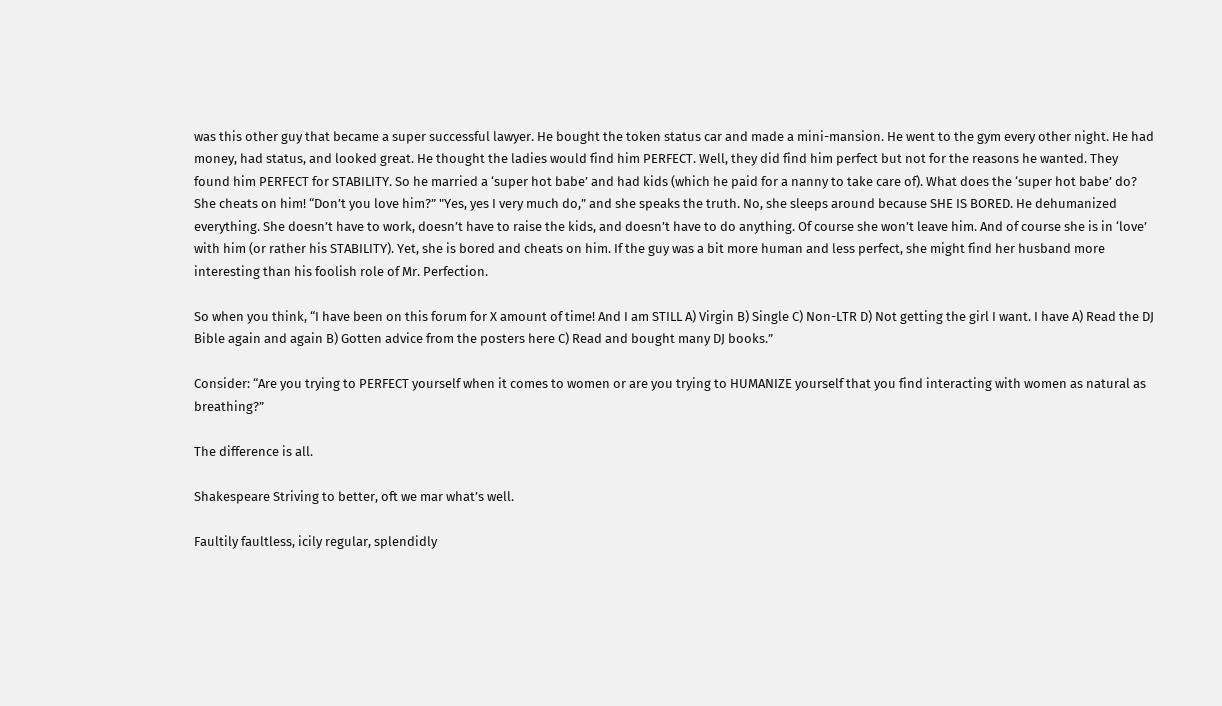was this other guy that became a super successful lawyer. He bought the token status car and made a mini-mansion. He went to the gym every other night. He had money, had status, and looked great. He thought the ladies would find him PERFECT. Well, they did find him perfect but not for the reasons he wanted. They found him PERFECT for STABILITY. So he married a ‘super hot babe’ and had kids (which he paid for a nanny to take care of). What does the ‘super hot babe’ do? She cheats on him! “Don’t you love him?” "Yes, yes I very much do,” and she speaks the truth. No, she sleeps around because SHE IS BORED. He dehumanized everything. She doesn’t have to work, doesn’t have to raise the kids, and doesn’t have to do anything. Of course she won’t leave him. And of course she is in ‘love’ with him (or rather his STABILITY). Yet, she is bored and cheats on him. If the guy was a bit more human and less perfect, she might find her husband more interesting than his foolish role of Mr. Perfection.

So when you think, “I have been on this forum for X amount of time! And I am STILL A) Virgin B) Single C) Non-LTR D) Not getting the girl I want. I have A) Read the DJ Bible again and again B) Gotten advice from the posters here C) Read and bought many DJ books.”

Consider: “Are you trying to PERFECT yourself when it comes to women or are you trying to HUMANIZE yourself that you find interacting with women as natural as breathing?”

The difference is all.

Shakespeare Striving to better, oft we mar what’s well.

Faultily faultless, icily regular, splendidly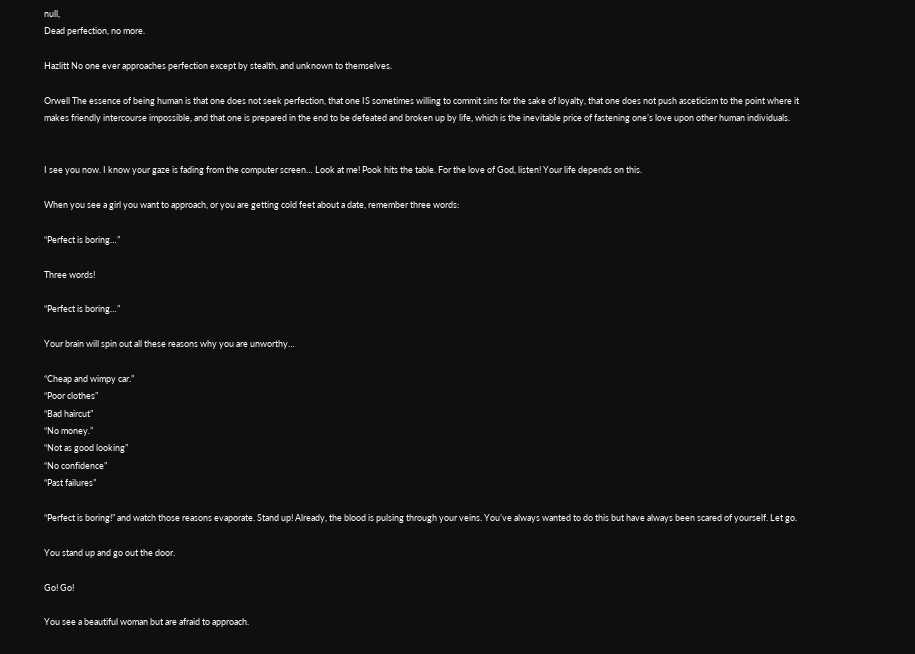null,
Dead perfection, no more.

Hazlitt No one ever approaches perfection except by stealth, and unknown to themselves.

Orwell The essence of being human is that one does not seek perfection, that one IS sometimes willing to commit sins for the sake of loyalty, that one does not push asceticism to the point where it makes friendly intercourse impossible, and that one is prepared in the end to be defeated and broken up by life, which is the inevitable price of fastening one’s love upon other human individuals.


I see you now. I know your gaze is fading from the computer screen… Look at me! Pook hits the table. For the love of God, listen! Your life depends on this.

When you see a girl you want to approach, or you are getting cold feet about a date, remember three words:

“Perfect is boring…”

Three words!

“Perfect is boring…”

Your brain will spin out all these reasons why you are unworthy…

“Cheap and wimpy car.”
“Poor clothes”
“Bad haircut”
“No money.”
“Not as good looking”
“No confidence”
“Past failures”

“Perfect is boring!” and watch those reasons evaporate. Stand up! Already, the blood is pulsing through your veins. You’ve always wanted to do this but have always been scared of yourself. Let go.

You stand up and go out the door.

Go! Go!

You see a beautiful woman but are afraid to approach.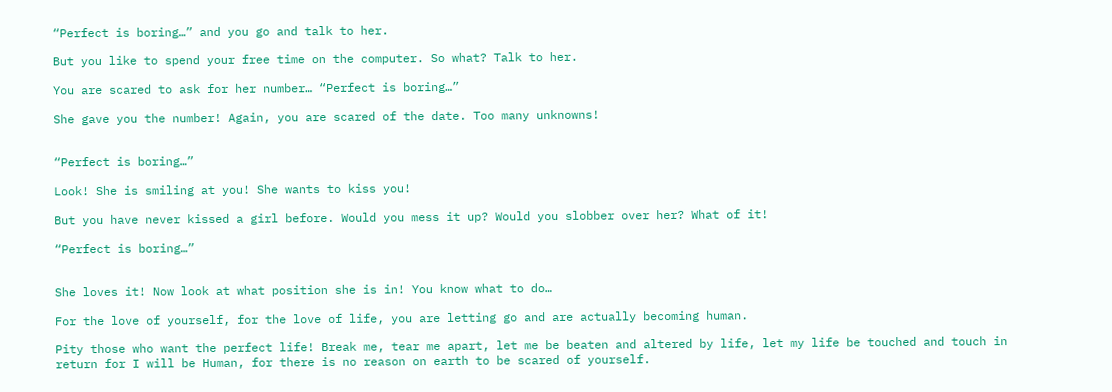“Perfect is boring…” and you go and talk to her.

But you like to spend your free time on the computer. So what? Talk to her.

You are scared to ask for her number… “Perfect is boring…”

She gave you the number! Again, you are scared of the date. Too many unknowns!


“Perfect is boring…”

Look! She is smiling at you! She wants to kiss you!

But you have never kissed a girl before. Would you mess it up? Would you slobber over her? What of it!

“Perfect is boring…”


She loves it! Now look at what position she is in! You know what to do…

For the love of yourself, for the love of life, you are letting go and are actually becoming human.

Pity those who want the perfect life! Break me, tear me apart, let me be beaten and altered by life, let my life be touched and touch in return for I will be Human, for there is no reason on earth to be scared of yourself.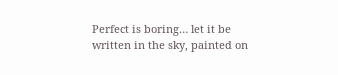Perfect is boring… let it be written in the sky, painted on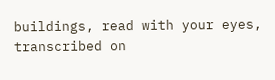buildings, read with your eyes, transcribed on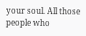your soul. All those people who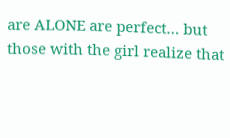are ALONE are perfect… but those with the girl realize that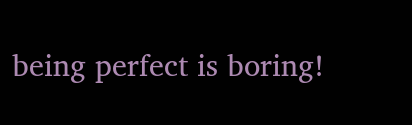being perfect is boring!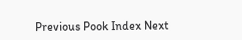Previous Pook Index Next